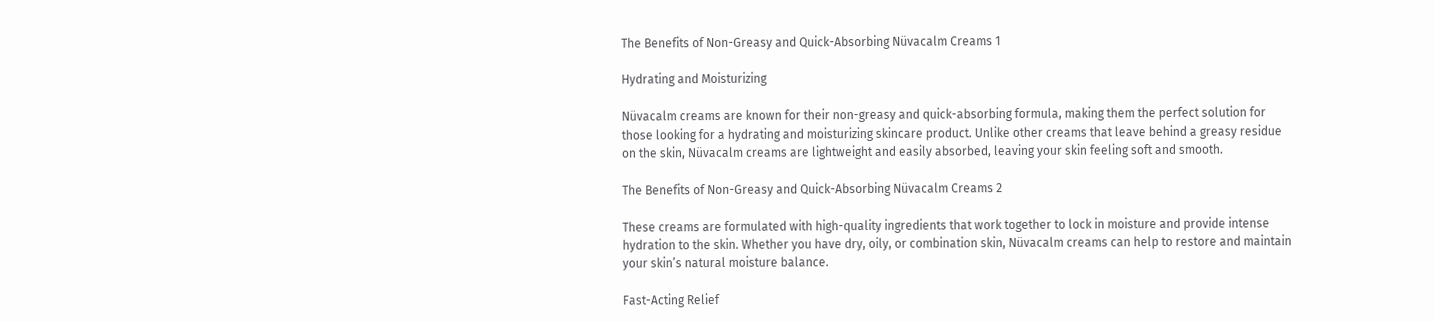The Benefits of Non-Greasy and Quick-Absorbing Nüvacalm Creams 1

Hydrating and Moisturizing

Nüvacalm creams are known for their non-greasy and quick-absorbing formula, making them the perfect solution for those looking for a hydrating and moisturizing skincare product. Unlike other creams that leave behind a greasy residue on the skin, Nüvacalm creams are lightweight and easily absorbed, leaving your skin feeling soft and smooth.

The Benefits of Non-Greasy and Quick-Absorbing Nüvacalm Creams 2

These creams are formulated with high-quality ingredients that work together to lock in moisture and provide intense hydration to the skin. Whether you have dry, oily, or combination skin, Nüvacalm creams can help to restore and maintain your skin’s natural moisture balance.

Fast-Acting Relief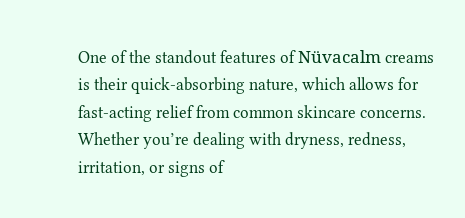One of the standout features of Nüvacalm creams is their quick-absorbing nature, which allows for fast-acting relief from common skincare concerns. Whether you’re dealing with dryness, redness, irritation, or signs of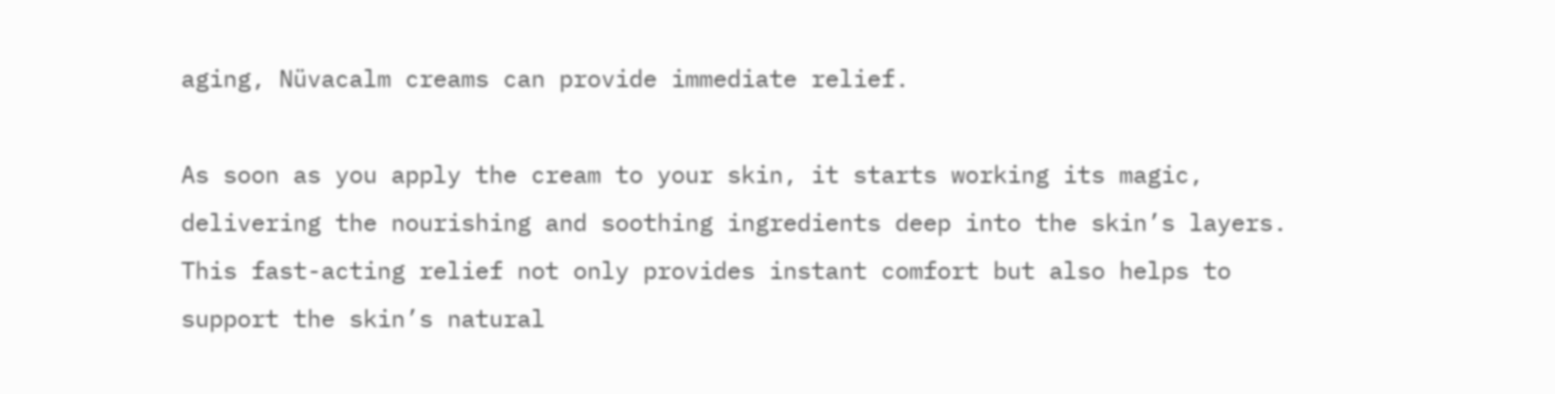aging, Nüvacalm creams can provide immediate relief.

As soon as you apply the cream to your skin, it starts working its magic, delivering the nourishing and soothing ingredients deep into the skin’s layers. This fast-acting relief not only provides instant comfort but also helps to support the skin’s natural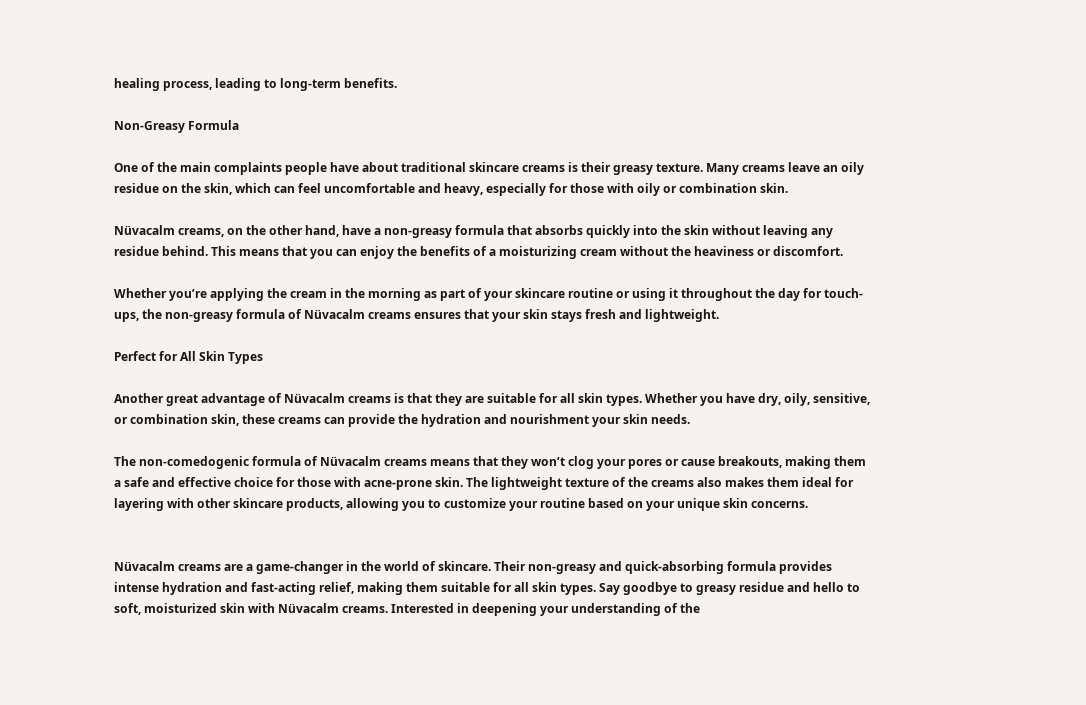healing process, leading to long-term benefits.

Non-Greasy Formula

One of the main complaints people have about traditional skincare creams is their greasy texture. Many creams leave an oily residue on the skin, which can feel uncomfortable and heavy, especially for those with oily or combination skin.

Nüvacalm creams, on the other hand, have a non-greasy formula that absorbs quickly into the skin without leaving any residue behind. This means that you can enjoy the benefits of a moisturizing cream without the heaviness or discomfort.

Whether you’re applying the cream in the morning as part of your skincare routine or using it throughout the day for touch-ups, the non-greasy formula of Nüvacalm creams ensures that your skin stays fresh and lightweight.

Perfect for All Skin Types

Another great advantage of Nüvacalm creams is that they are suitable for all skin types. Whether you have dry, oily, sensitive, or combination skin, these creams can provide the hydration and nourishment your skin needs.

The non-comedogenic formula of Nüvacalm creams means that they won’t clog your pores or cause breakouts, making them a safe and effective choice for those with acne-prone skin. The lightweight texture of the creams also makes them ideal for layering with other skincare products, allowing you to customize your routine based on your unique skin concerns.


Nüvacalm creams are a game-changer in the world of skincare. Their non-greasy and quick-absorbing formula provides intense hydration and fast-acting relief, making them suitable for all skin types. Say goodbye to greasy residue and hello to soft, moisturized skin with Nüvacalm creams. Interested in deepening your understanding of the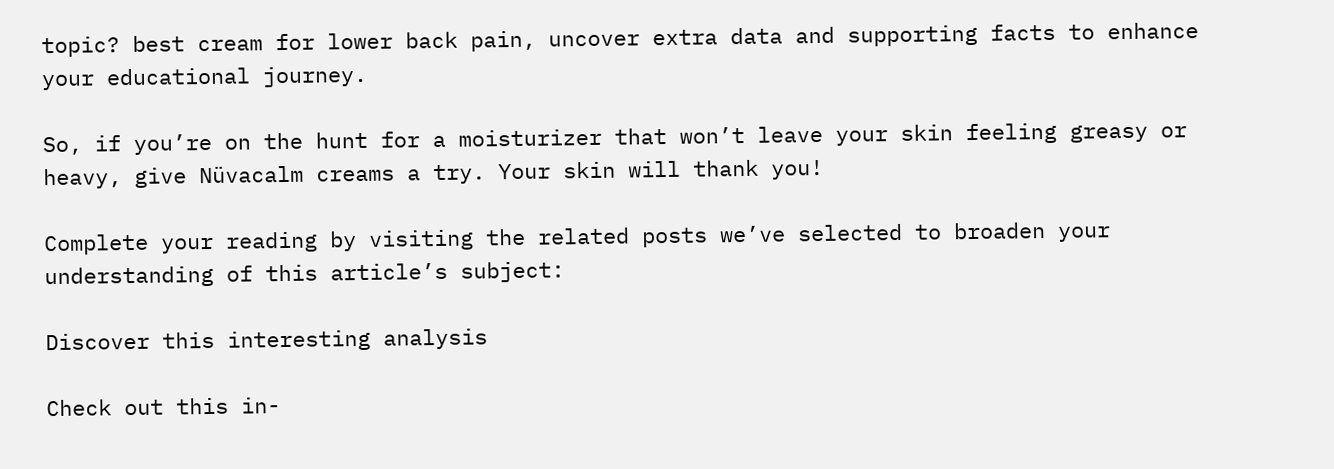topic? best cream for lower back pain, uncover extra data and supporting facts to enhance your educational journey.

So, if you’re on the hunt for a moisturizer that won’t leave your skin feeling greasy or heavy, give Nüvacalm creams a try. Your skin will thank you!

Complete your reading by visiting the related posts we’ve selected to broaden your understanding of this article’s subject:

Discover this interesting analysis

Check out this in-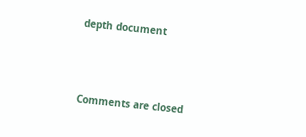depth document



Comments are closed